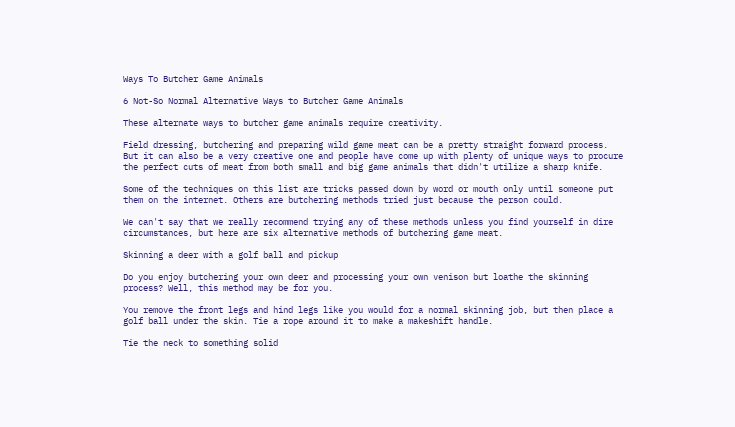Ways To Butcher Game Animals

6 Not-So Normal Alternative Ways to Butcher Game Animals

These alternate ways to butcher game animals require creativity.

Field dressing, butchering and preparing wild game meat can be a pretty straight forward process. But it can also be a very creative one and people have come up with plenty of unique ways to procure the perfect cuts of meat from both small and big game animals that didn't utilize a sharp knife.

Some of the techniques on this list are tricks passed down by word or mouth only until someone put them on the internet. Others are butchering methods tried just because the person could.

We can't say that we really recommend trying any of these methods unless you find yourself in dire circumstances, but here are six alternative methods of butchering game meat.

Skinning a deer with a golf ball and pickup

Do you enjoy butchering your own deer and processing your own venison but loathe the skinning process? Well, this method may be for you.

You remove the front legs and hind legs like you would for a normal skinning job, but then place a golf ball under the skin. Tie a rope around it to make a makeshift handle.

Tie the neck to something solid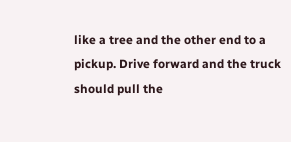like a tree and the other end to a pickup. Drive forward and the truck should pull the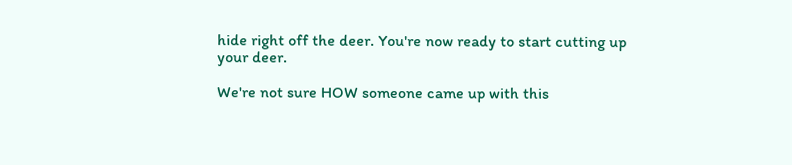hide right off the deer. You're now ready to start cutting up your deer.

We're not sure HOW someone came up with this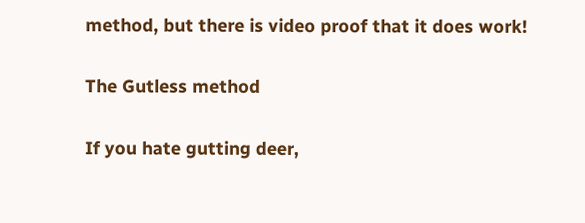method, but there is video proof that it does work!

The Gutless method

If you hate gutting deer,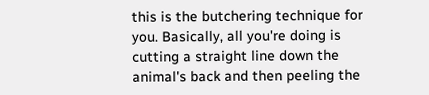this is the butchering technique for you. Basically, all you're doing is cutting a straight line down the animal's back and then peeling the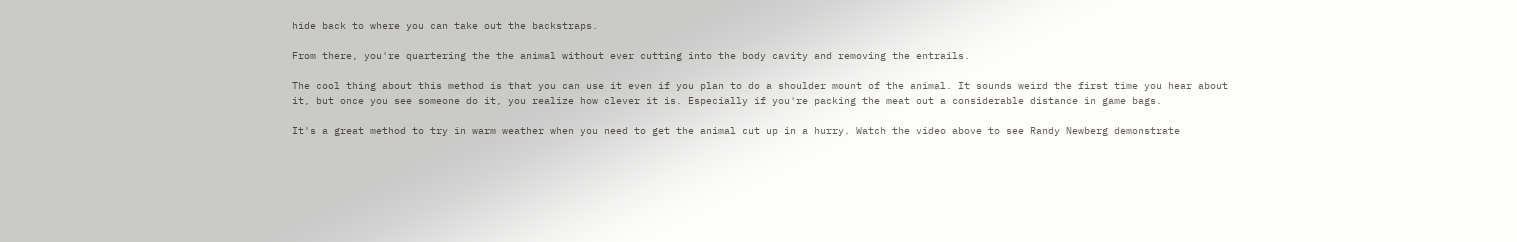hide back to where you can take out the backstraps.

From there, you're quartering the the animal without ever cutting into the body cavity and removing the entrails.

The cool thing about this method is that you can use it even if you plan to do a shoulder mount of the animal. It sounds weird the first time you hear about it, but once you see someone do it, you realize how clever it is. Especially if you're packing the meat out a considerable distance in game bags.

It's a great method to try in warm weather when you need to get the animal cut up in a hurry. Watch the video above to see Randy Newberg demonstrate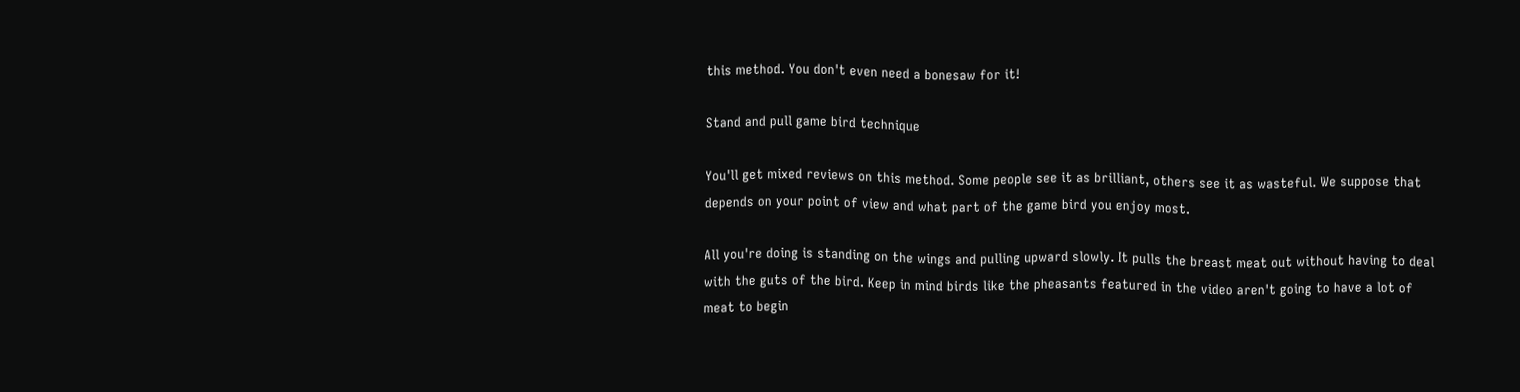this method. You don't even need a bonesaw for it!

Stand and pull game bird technique

You'll get mixed reviews on this method. Some people see it as brilliant, others see it as wasteful. We suppose that depends on your point of view and what part of the game bird you enjoy most.

All you're doing is standing on the wings and pulling upward slowly. It pulls the breast meat out without having to deal with the guts of the bird. Keep in mind birds like the pheasants featured in the video aren't going to have a lot of meat to begin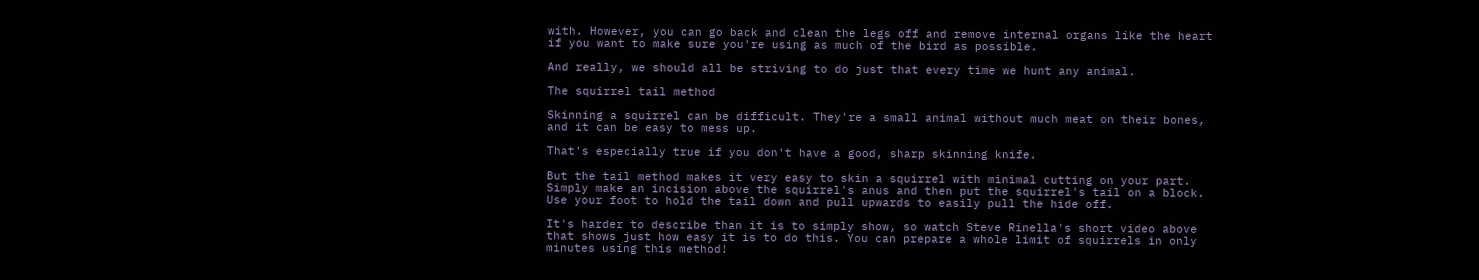with. However, you can go back and clean the legs off and remove internal organs like the heart if you want to make sure you're using as much of the bird as possible.

And really, we should all be striving to do just that every time we hunt any animal.

The squirrel tail method

Skinning a squirrel can be difficult. They're a small animal without much meat on their bones, and it can be easy to mess up.

That's especially true if you don't have a good, sharp skinning knife.

But the tail method makes it very easy to skin a squirrel with minimal cutting on your part. Simply make an incision above the squirrel's anus and then put the squirrel's tail on a block. Use your foot to hold the tail down and pull upwards to easily pull the hide off.

It's harder to describe than it is to simply show, so watch Steve Rinella's short video above that shows just how easy it is to do this. You can prepare a whole limit of squirrels in only minutes using this method!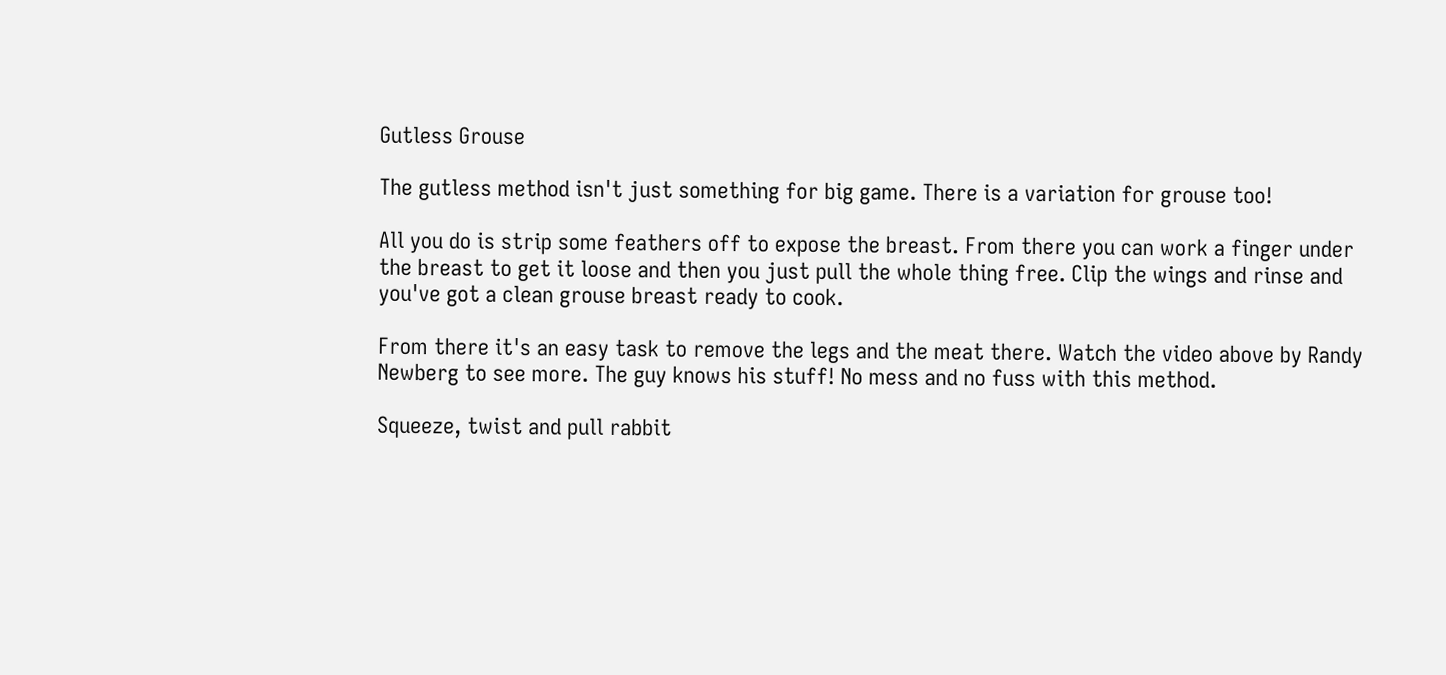Gutless Grouse

The gutless method isn't just something for big game. There is a variation for grouse too!

All you do is strip some feathers off to expose the breast. From there you can work a finger under the breast to get it loose and then you just pull the whole thing free. Clip the wings and rinse and you've got a clean grouse breast ready to cook.

From there it's an easy task to remove the legs and the meat there. Watch the video above by Randy Newberg to see more. The guy knows his stuff! No mess and no fuss with this method.

Squeeze, twist and pull rabbit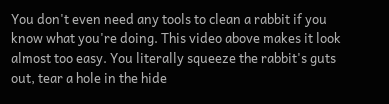You don't even need any tools to clean a rabbit if you know what you're doing. This video above makes it look almost too easy. You literally squeeze the rabbit's guts out, tear a hole in the hide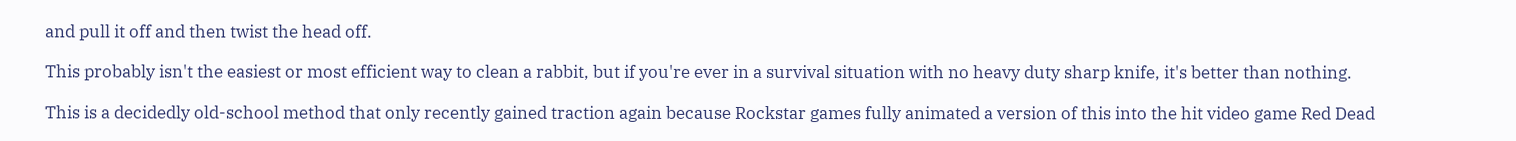and pull it off and then twist the head off.

This probably isn't the easiest or most efficient way to clean a rabbit, but if you're ever in a survival situation with no heavy duty sharp knife, it's better than nothing.

This is a decidedly old-school method that only recently gained traction again because Rockstar games fully animated a version of this into the hit video game Red Dead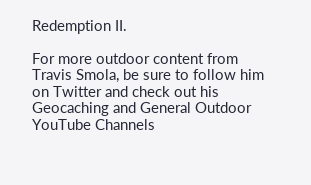Redemption II.

For more outdoor content from Travis Smola, be sure to follow him on Twitter and check out his Geocaching and General Outdoor YouTube Channels